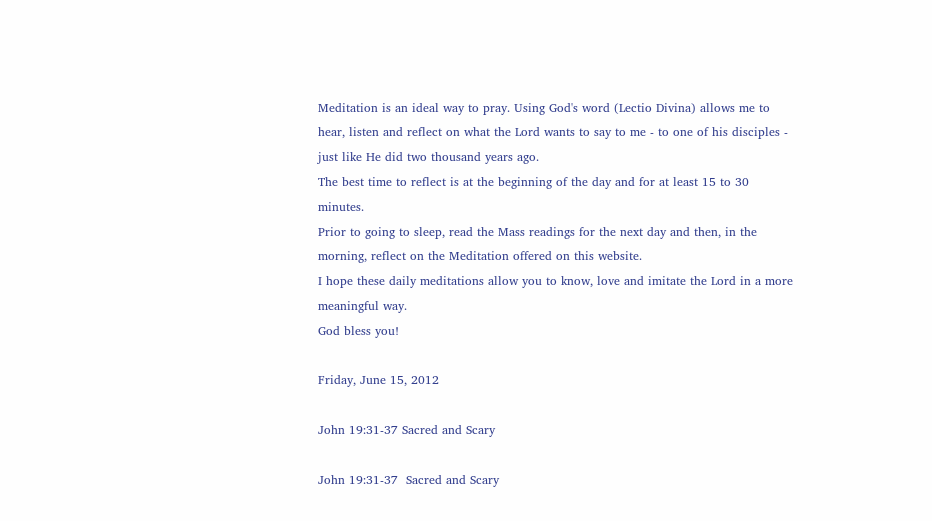Meditation is an ideal way to pray. Using God's word (Lectio Divina) allows me to hear, listen and reflect on what the Lord wants to say to me - to one of his disciples - just like He did two thousand years ago.
The best time to reflect is at the beginning of the day and for at least 15 to 30 minutes.
Prior to going to sleep, read the Mass readings for the next day and then, in the morning, reflect on the Meditation offered on this website.
I hope these daily meditations allow you to know, love and imitate the Lord in a more meaningful way.
God bless you!

Friday, June 15, 2012

John 19:31-37 Sacred and Scary

John 19:31-37  Sacred and Scary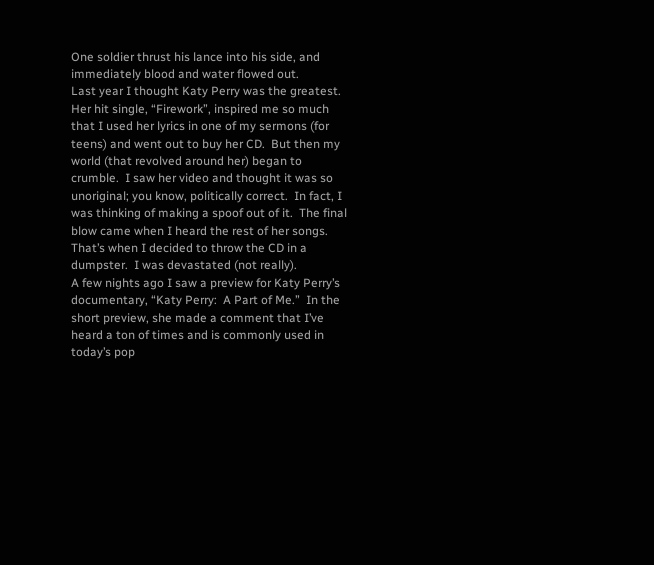One soldier thrust his lance into his side, and immediately blood and water flowed out.
Last year I thought Katy Perry was the greatest.  Her hit single, “Firework”, inspired me so much that I used her lyrics in one of my sermons (for teens) and went out to buy her CD.  But then my world (that revolved around her) began to crumble.  I saw her video and thought it was so unoriginal; you know, politically correct.  In fact, I was thinking of making a spoof out of it.  The final blow came when I heard the rest of her songs.  That’s when I decided to throw the CD in a dumpster.  I was devastated (not really).
A few nights ago I saw a preview for Katy Perry’s documentary, “Katy Perry:  A Part of Me.”  In the short preview, she made a comment that I’ve heard a ton of times and is commonly used in today’s pop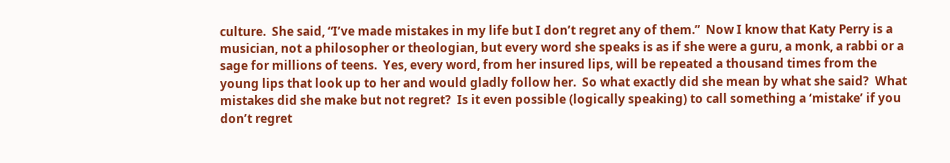culture.  She said, “I’ve made mistakes in my life but I don’t regret any of them.”  Now I know that Katy Perry is a musician, not a philosopher or theologian, but every word she speaks is as if she were a guru, a monk, a rabbi or a sage for millions of teens.  Yes, every word, from her insured lips, will be repeated a thousand times from the young lips that look up to her and would gladly follow her.  So what exactly did she mean by what she said?  What mistakes did she make but not regret?  Is it even possible (logically speaking) to call something a ‘mistake’ if you don’t regret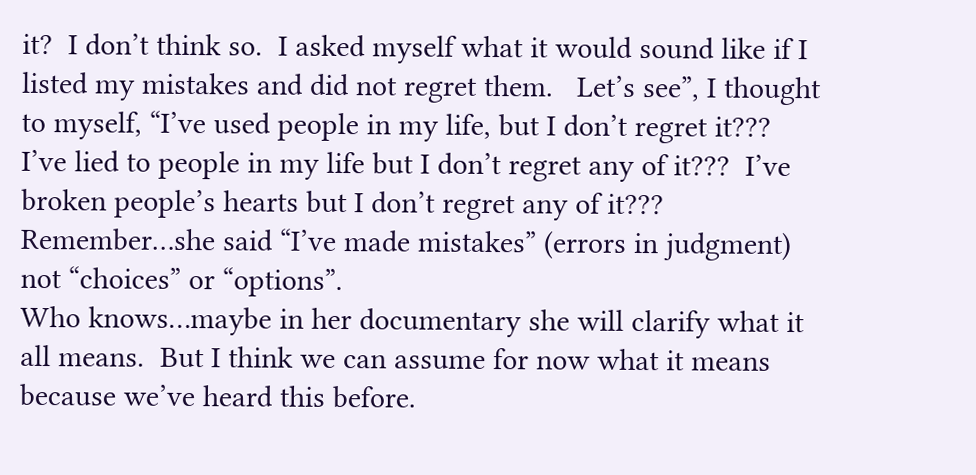it?  I don’t think so.  I asked myself what it would sound like if I listed my mistakes and did not regret them.   Let’s see”, I thought to myself, “I’ve used people in my life, but I don’t regret it???  I’ve lied to people in my life but I don’t regret any of it???  I’ve broken people’s hearts but I don’t regret any of it???   Remember…she said “I’ve made mistakes” (errors in judgment) not “choices” or “options”.
Who knows…maybe in her documentary she will clarify what it all means.  But I think we can assume for now what it means because we’ve heard this before.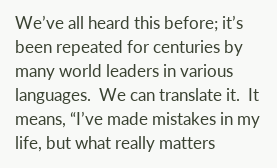We’ve all heard this before; it’s been repeated for centuries by many world leaders in various languages.  We can translate it.  It means, “I’ve made mistakes in my life, but what really matters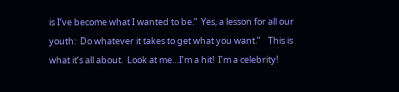is I’ve become what I wanted to be.”  Yes, a lesson for all our youth:  Do whatever it takes to get what you want.”    This is what it’s all about.  Look at me…I’m a hit!  I’m a celebrity!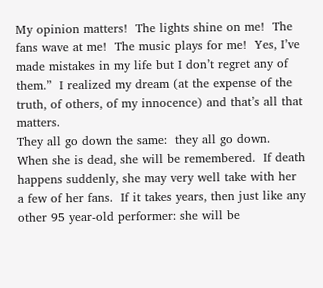My opinion matters!  The lights shine on me!  The fans wave at me!  The music plays for me!  Yes, I’ve made mistakes in my life but I don’t regret any of them.”  I realized my dream (at the expense of the truth, of others, of my innocence) and that’s all that matters.
They all go down the same:  they all go down.  When she is dead, she will be remembered.  If death happens suddenly, she may very well take with her a few of her fans.  If it takes years, then just like any other 95 year-old performer: she will be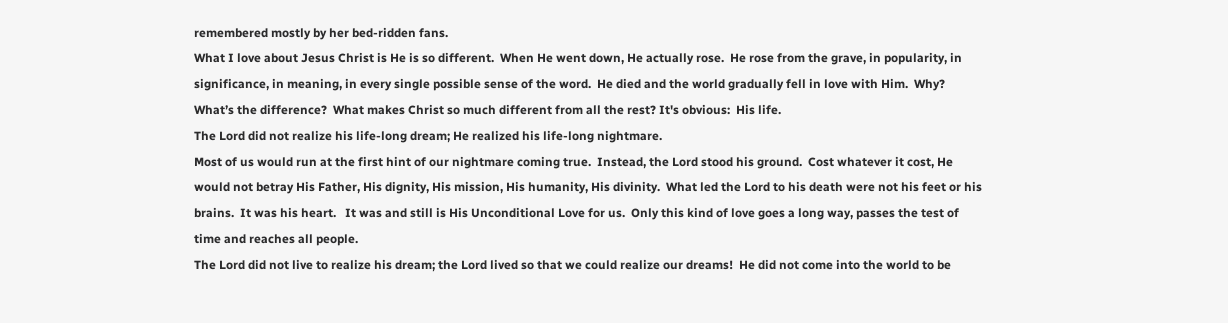remembered mostly by her bed-ridden fans.
What I love about Jesus Christ is He is so different.  When He went down, He actually rose.  He rose from the grave, in popularity, in significance, in meaning, in every single possible sense of the word.  He died and the world gradually fell in love with Him.  Why?  What’s the difference?  What makes Christ so much different from all the rest? It's obvious:  His life.
The Lord did not realize his life-long dream; He realized his life-long nightmare.
Most of us would run at the first hint of our nightmare coming true.  Instead, the Lord stood his ground.  Cost whatever it cost, He would not betray His Father, His dignity, His mission, His humanity, His divinity.  What led the Lord to his death were not his feet or his brains.  It was his heart.   It was and still is His Unconditional Love for us.  Only this kind of love goes a long way, passes the test of time and reaches all people.
The Lord did not live to realize his dream; the Lord lived so that we could realize our dreams!  He did not come into the world to be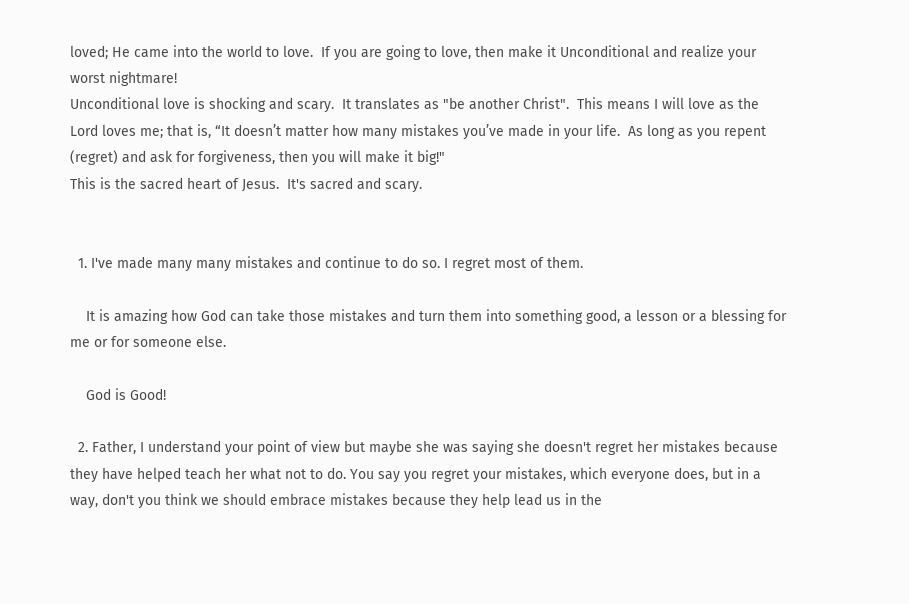loved; He came into the world to love.  If you are going to love, then make it Unconditional and realize your worst nightmare!
Unconditional love is shocking and scary.  It translates as "be another Christ".  This means I will love as the Lord loves me; that is, “It doesn’t matter how many mistakes you’ve made in your life.  As long as you repent (regret) and ask for forgiveness, then you will make it big!"
This is the sacred heart of Jesus.  It's sacred and scary.


  1. I've made many many mistakes and continue to do so. I regret most of them.

    It is amazing how God can take those mistakes and turn them into something good, a lesson or a blessing for me or for someone else.

    God is Good!

  2. Father, I understand your point of view but maybe she was saying she doesn't regret her mistakes because they have helped teach her what not to do. You say you regret your mistakes, which everyone does, but in a way, don't you think we should embrace mistakes because they help lead us in the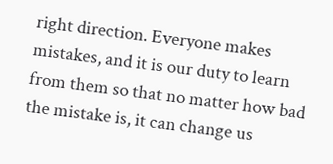right direction. Everyone makes mistakes, and it is our duty to learn from them so that no matter how bad the mistake is, it can change us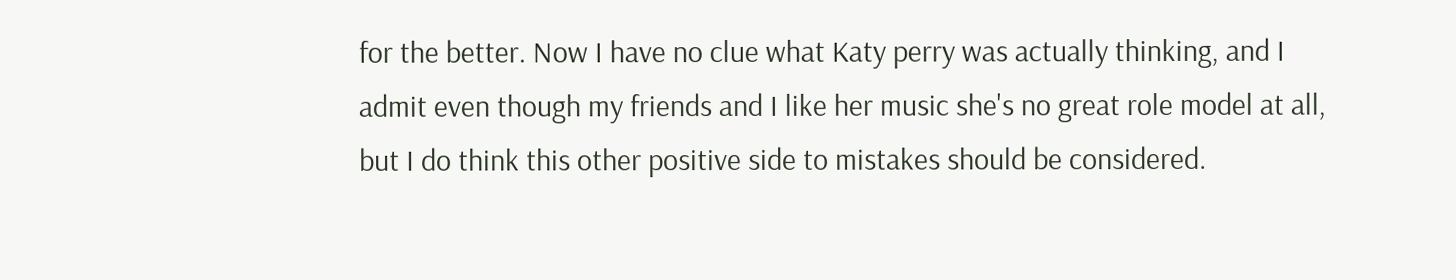for the better. Now I have no clue what Katy perry was actually thinking, and I admit even though my friends and I like her music she's no great role model at all, but I do think this other positive side to mistakes should be considered.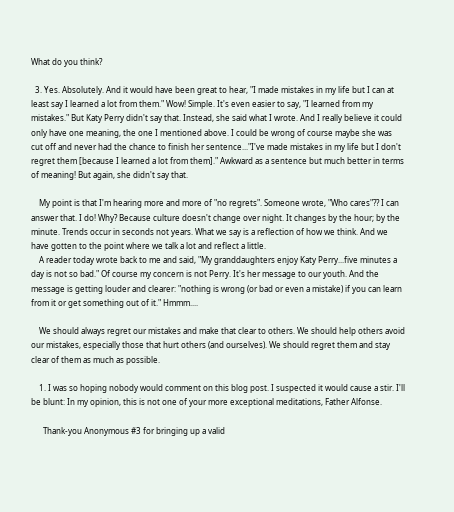What do you think?

  3. Yes. Absolutely. And it would have been great to hear, "I made mistakes in my life but I can at least say I learned a lot from them." Wow! Simple. It's even easier to say, "I learned from my mistakes." But Katy Perry didn't say that. Instead, she said what I wrote. And I really believe it could only have one meaning, the one I mentioned above. I could be wrong of course maybe she was cut off and never had the chance to finish her sentence..."I've made mistakes in my life but I don't regret them [because I learned a lot from them]." Awkward as a sentence but much better in terms of meaning! But again, she didn't say that.

    My point is that I'm hearing more and more of "no regrets". Someone wrote, "Who cares"?? I can answer that. I do! Why? Because culture doesn't change over night. It changes by the hour; by the minute. Trends occur in seconds not years. What we say is a reflection of how we think. And we have gotten to the point where we talk a lot and reflect a little.
    A reader today wrote back to me and said, "My granddaughters enjoy Katy Perry...five minutes a day is not so bad." Of course my concern is not Perry. It's her message to our youth. And the message is getting louder and clearer: "nothing is wrong (or bad or even a mistake) if you can learn from it or get something out of it." Hmmm....

    We should always regret our mistakes and make that clear to others. We should help others avoid our mistakes, especially those that hurt others (and ourselves). We should regret them and stay clear of them as much as possible.

    1. I was so hoping nobody would comment on this blog post. I suspected it would cause a stir. I'll be blunt: In my opinion, this is not one of your more exceptional meditations, Father Alfonse.

      Thank-you Anonymous #3 for bringing up a valid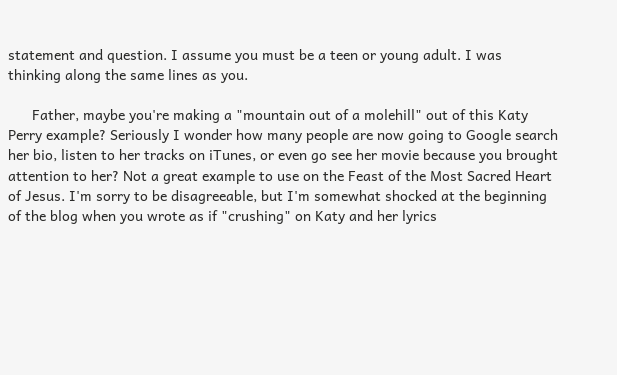statement and question. I assume you must be a teen or young adult. I was thinking along the same lines as you.

      Father, maybe you're making a "mountain out of a molehill" out of this Katy Perry example? Seriously I wonder how many people are now going to Google search her bio, listen to her tracks on iTunes, or even go see her movie because you brought attention to her? Not a great example to use on the Feast of the Most Sacred Heart of Jesus. I'm sorry to be disagreeable, but I'm somewhat shocked at the beginning of the blog when you wrote as if "crushing" on Katy and her lyrics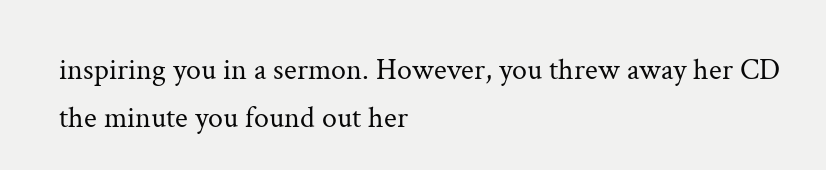inspiring you in a sermon. However, you threw away her CD the minute you found out her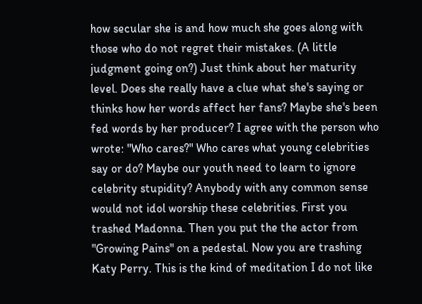how secular she is and how much she goes along with those who do not regret their mistakes. (A little judgment going on?) Just think about her maturity level. Does she really have a clue what she's saying or thinks how her words affect her fans? Maybe she's been fed words by her producer? I agree with the person who wrote: "Who cares?" Who cares what young celebrities say or do? Maybe our youth need to learn to ignore celebrity stupidity? Anybody with any common sense would not idol worship these celebrities. First you trashed Madonna. Then you put the the actor from "Growing Pains" on a pedestal. Now you are trashing Katy Perry. This is the kind of meditation I do not like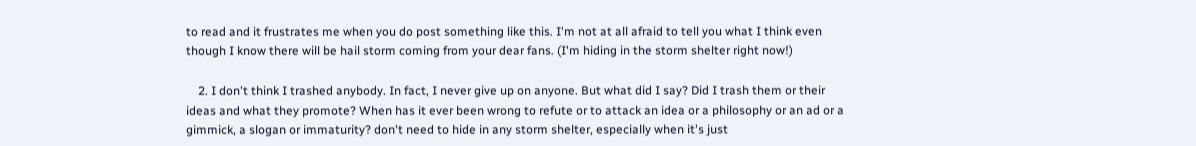to read and it frustrates me when you do post something like this. I'm not at all afraid to tell you what I think even though I know there will be hail storm coming from your dear fans. (I'm hiding in the storm shelter right now!)

    2. I don't think I trashed anybody. In fact, I never give up on anyone. But what did I say? Did I trash them or their ideas and what they promote? When has it ever been wrong to refute or to attack an idea or a philosophy or an ad or a gimmick, a slogan or immaturity? don't need to hide in any storm shelter, especially when it's just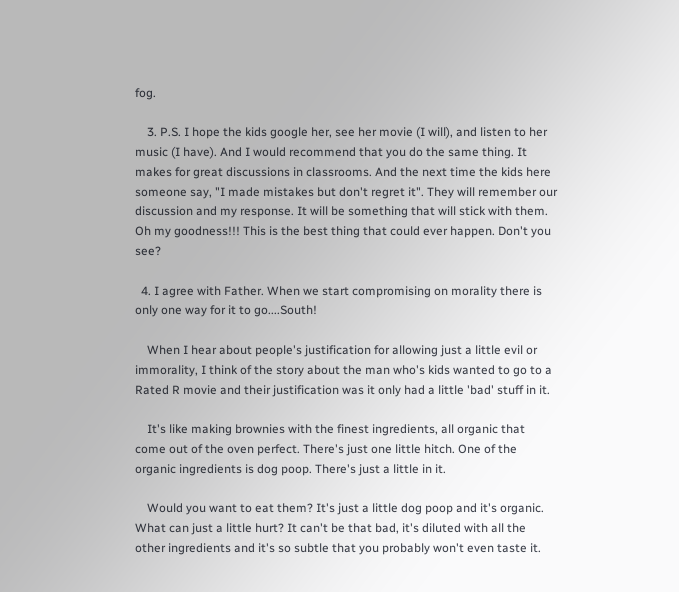fog.

    3. P.S. I hope the kids google her, see her movie (I will), and listen to her music (I have). And I would recommend that you do the same thing. It makes for great discussions in classrooms. And the next time the kids here someone say, "I made mistakes but don't regret it". They will remember our discussion and my response. It will be something that will stick with them. Oh my goodness!!! This is the best thing that could ever happen. Don't you see?

  4. I agree with Father. When we start compromising on morality there is only one way for it to go....South!

    When I hear about people's justification for allowing just a little evil or immorality, I think of the story about the man who's kids wanted to go to a Rated R movie and their justification was it only had a little 'bad' stuff in it.

    It's like making brownies with the finest ingredients, all organic that come out of the oven perfect. There's just one little hitch. One of the organic ingredients is dog poop. There's just a little in it.

    Would you want to eat them? It's just a little dog poop and it's organic. What can just a little hurt? It can't be that bad, it's diluted with all the other ingredients and it's so subtle that you probably won't even taste it.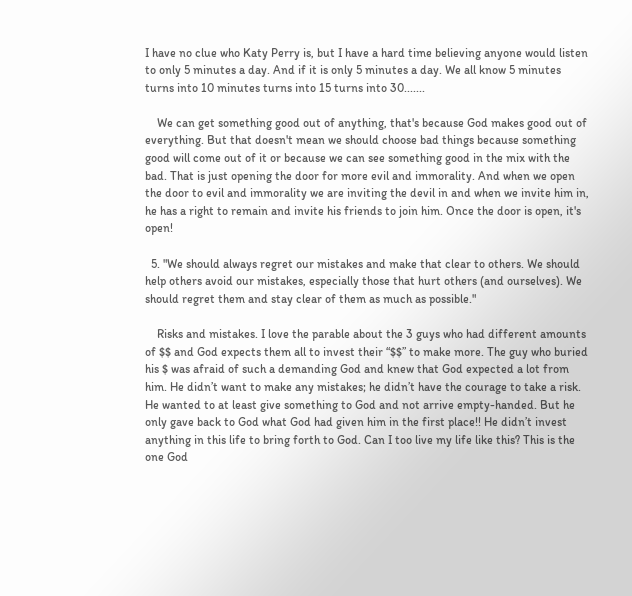I have no clue who Katy Perry is, but I have a hard time believing anyone would listen to only 5 minutes a day. And if it is only 5 minutes a day. We all know 5 minutes turns into 10 minutes turns into 15 turns into 30.......

    We can get something good out of anything, that's because God makes good out of everything. But that doesn't mean we should choose bad things because something good will come out of it or because we can see something good in the mix with the bad. That is just opening the door for more evil and immorality. And when we open the door to evil and immorality we are inviting the devil in and when we invite him in, he has a right to remain and invite his friends to join him. Once the door is open, it's open!

  5. "We should always regret our mistakes and make that clear to others. We should help others avoid our mistakes, especially those that hurt others (and ourselves). We should regret them and stay clear of them as much as possible."

    Risks and mistakes. I love the parable about the 3 guys who had different amounts of $$ and God expects them all to invest their “$$” to make more. The guy who buried his $ was afraid of such a demanding God and knew that God expected a lot from him. He didn’t want to make any mistakes; he didn’t have the courage to take a risk. He wanted to at least give something to God and not arrive empty-handed. But he only gave back to God what God had given him in the first place!! He didn’t invest anything in this life to bring forth to God. Can I too live my life like this? This is the one God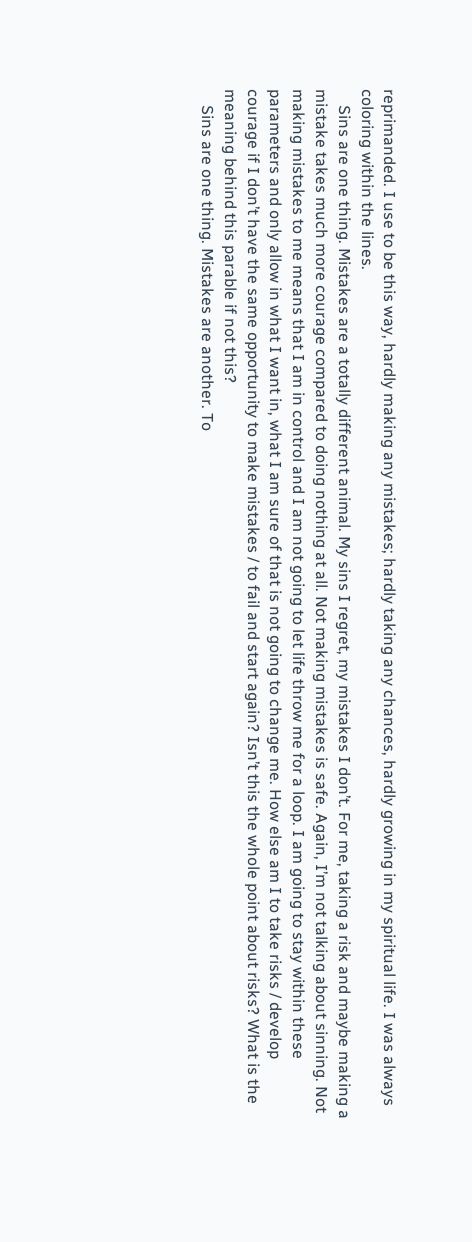reprimanded. I use to be this way, hardly making any mistakes; hardly taking any chances, hardly growing in my spiritual life. I was always coloring within the lines.
    Sins are one thing. Mistakes are a totally different animal. My sins I regret, my mistakes I don’t. For me, taking a risk and maybe making a mistake takes much more courage compared to doing nothing at all. Not making mistakes is safe. Again, I’m not talking about sinning. Not making mistakes to me means that I am in control and I am not going to let life throw me for a loop. I am going to stay within these parameters and only allow in what I want in, what I am sure of that is not going to change me. How else am I to take risks / develop courage if I don’t have the same opportunity to make mistakes / to fail and start again? Isn’t this the whole point about risks? What is the meaning behind this parable if not this?
    Sins are one thing. Mistakes are another. To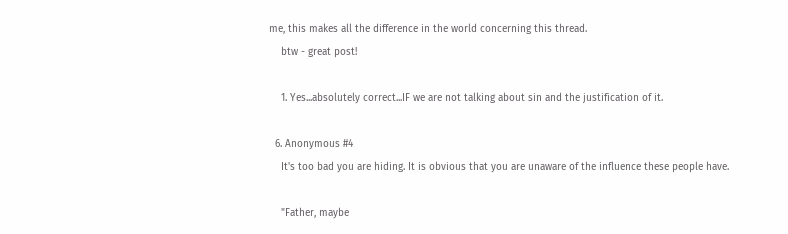me, this makes all the difference in the world concerning this thread.
    btw - great post!

    1. Yes...absolutely correct...IF we are not talking about sin and the justification of it.

  6. Anonymous #4
    It's too bad you are hiding. It is obvious that you are unaware of the influence these people have.

    "Father, maybe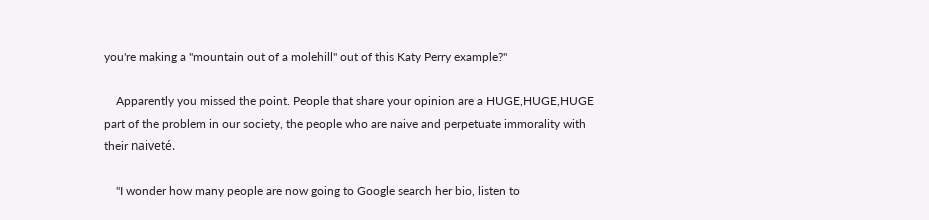you're making a "mountain out of a molehill" out of this Katy Perry example?"

    Apparently you missed the point. People that share your opinion are a HUGE,HUGE,HUGE part of the problem in our society, the people who are naive and perpetuate immorality with their naiveté.

    "I wonder how many people are now going to Google search her bio, listen to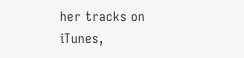her tracks on iTunes,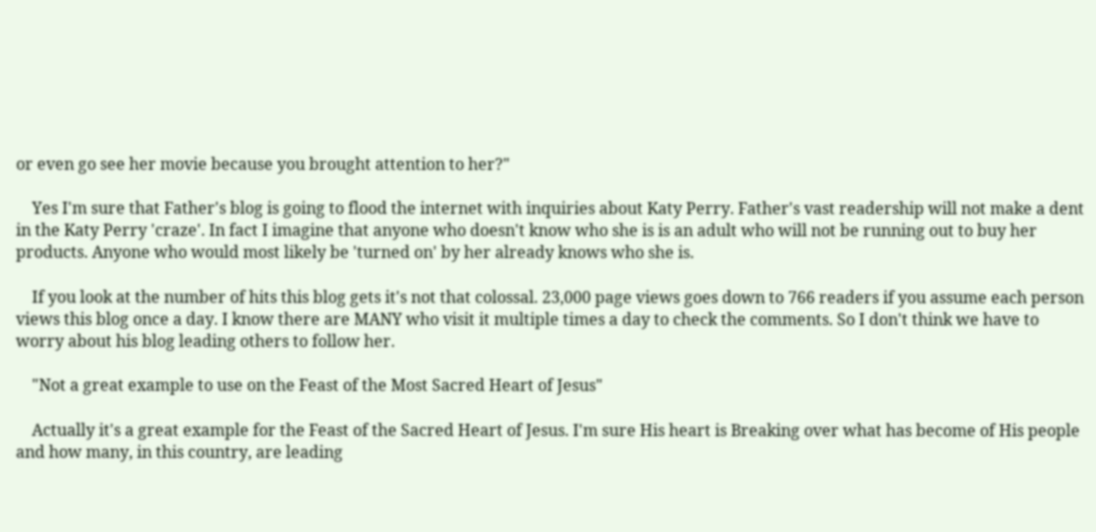or even go see her movie because you brought attention to her?"

    Yes I'm sure that Father's blog is going to flood the internet with inquiries about Katy Perry. Father's vast readership will not make a dent in the Katy Perry 'craze'. In fact I imagine that anyone who doesn't know who she is is an adult who will not be running out to buy her products. Anyone who would most likely be 'turned on' by her already knows who she is.

    If you look at the number of hits this blog gets it's not that colossal. 23,000 page views goes down to 766 readers if you assume each person views this blog once a day. I know there are MANY who visit it multiple times a day to check the comments. So I don't think we have to worry about his blog leading others to follow her.

    "Not a great example to use on the Feast of the Most Sacred Heart of Jesus"

    Actually it's a great example for the Feast of the Sacred Heart of Jesus. I'm sure His heart is Breaking over what has become of His people and how many, in this country, are leading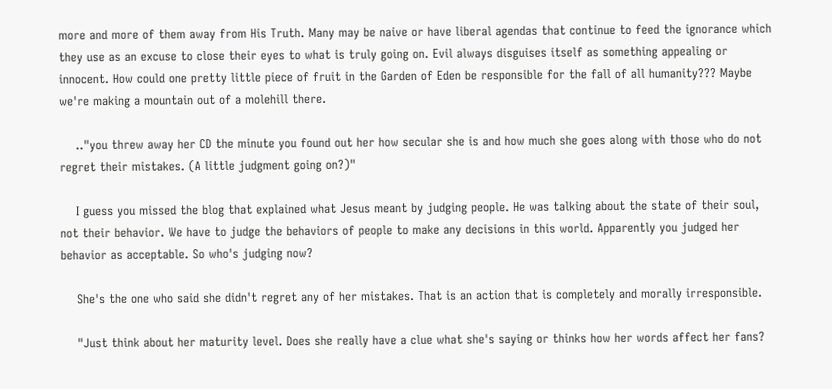more and more of them away from His Truth. Many may be naive or have liberal agendas that continue to feed the ignorance which they use as an excuse to close their eyes to what is truly going on. Evil always disguises itself as something appealing or innocent. How could one pretty little piece of fruit in the Garden of Eden be responsible for the fall of all humanity??? Maybe we're making a mountain out of a molehill there.

    .."you threw away her CD the minute you found out her how secular she is and how much she goes along with those who do not regret their mistakes. (A little judgment going on?)"

    I guess you missed the blog that explained what Jesus meant by judging people. He was talking about the state of their soul, not their behavior. We have to judge the behaviors of people to make any decisions in this world. Apparently you judged her behavior as acceptable. So who's judging now?

    She's the one who said she didn't regret any of her mistakes. That is an action that is completely and morally irresponsible.

    "Just think about her maturity level. Does she really have a clue what she's saying or thinks how her words affect her fans?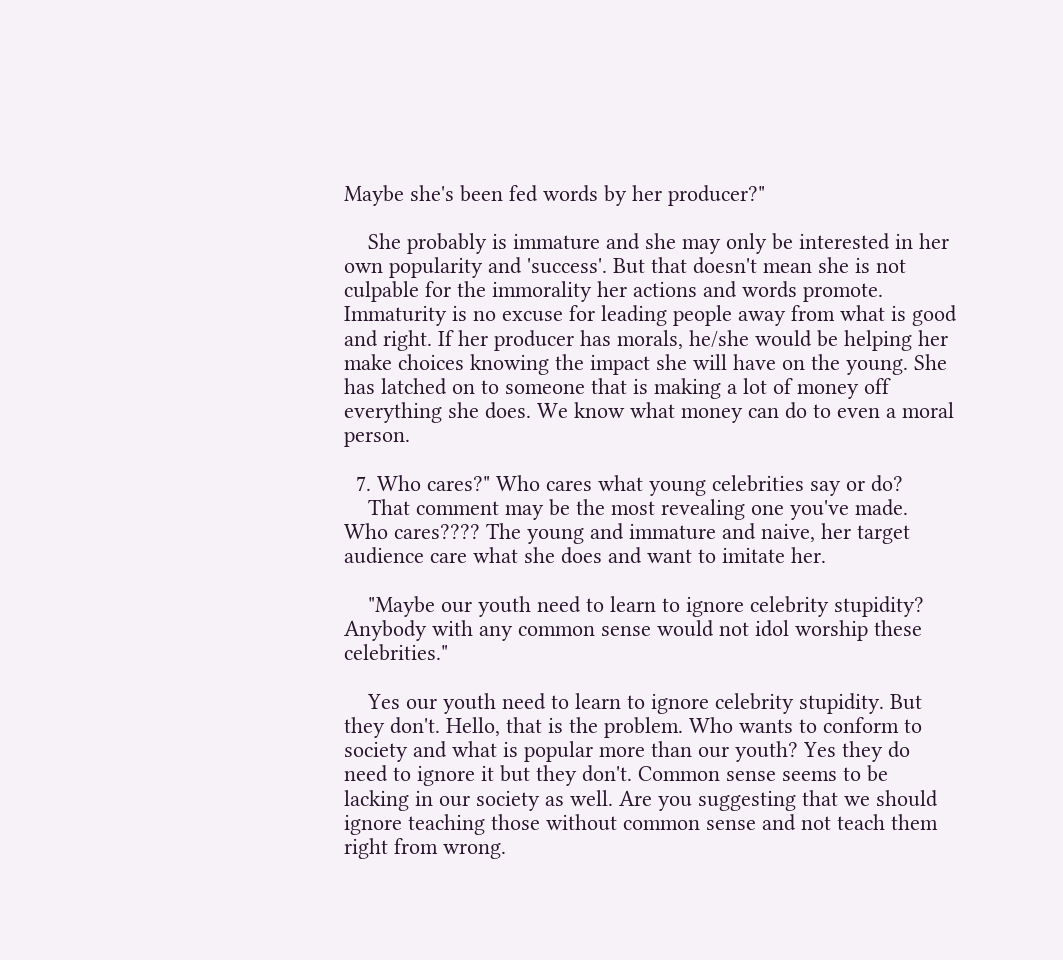Maybe she's been fed words by her producer?"

    She probably is immature and she may only be interested in her own popularity and 'success'. But that doesn't mean she is not culpable for the immorality her actions and words promote. Immaturity is no excuse for leading people away from what is good and right. If her producer has morals, he/she would be helping her make choices knowing the impact she will have on the young. She has latched on to someone that is making a lot of money off everything she does. We know what money can do to even a moral person.

  7. Who cares?" Who cares what young celebrities say or do?
    That comment may be the most revealing one you've made. Who cares???? The young and immature and naive, her target audience care what she does and want to imitate her.

    "Maybe our youth need to learn to ignore celebrity stupidity? Anybody with any common sense would not idol worship these celebrities."

    Yes our youth need to learn to ignore celebrity stupidity. But they don't. Hello, that is the problem. Who wants to conform to society and what is popular more than our youth? Yes they do need to ignore it but they don't. Common sense seems to be lacking in our society as well. Are you suggesting that we should ignore teaching those without common sense and not teach them right from wrong.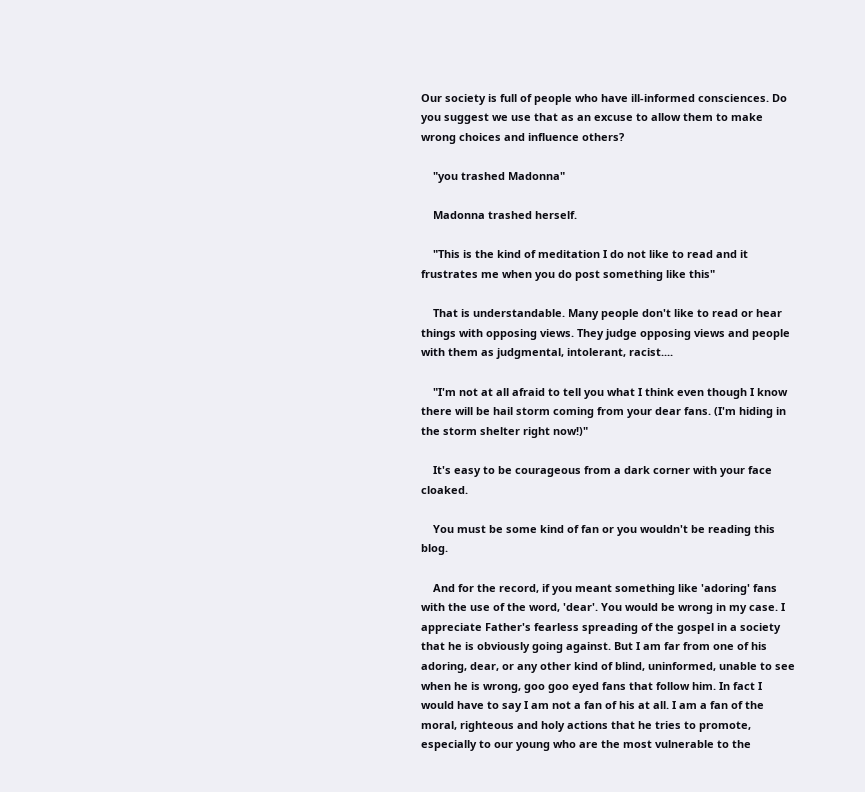Our society is full of people who have ill-informed consciences. Do you suggest we use that as an excuse to allow them to make wrong choices and influence others?

    "you trashed Madonna"

    Madonna trashed herself.

    "This is the kind of meditation I do not like to read and it frustrates me when you do post something like this"

    That is understandable. Many people don't like to read or hear things with opposing views. They judge opposing views and people with them as judgmental, intolerant, racist....

    "I'm not at all afraid to tell you what I think even though I know there will be hail storm coming from your dear fans. (I'm hiding in the storm shelter right now!)"

    It's easy to be courageous from a dark corner with your face cloaked.

    You must be some kind of fan or you wouldn't be reading this blog.

    And for the record, if you meant something like 'adoring' fans with the use of the word, 'dear'. You would be wrong in my case. I appreciate Father's fearless spreading of the gospel in a society that he is obviously going against. But I am far from one of his adoring, dear, or any other kind of blind, uninformed, unable to see when he is wrong, goo goo eyed fans that follow him. In fact I would have to say I am not a fan of his at all. I am a fan of the moral, righteous and holy actions that he tries to promote, especially to our young who are the most vulnerable to the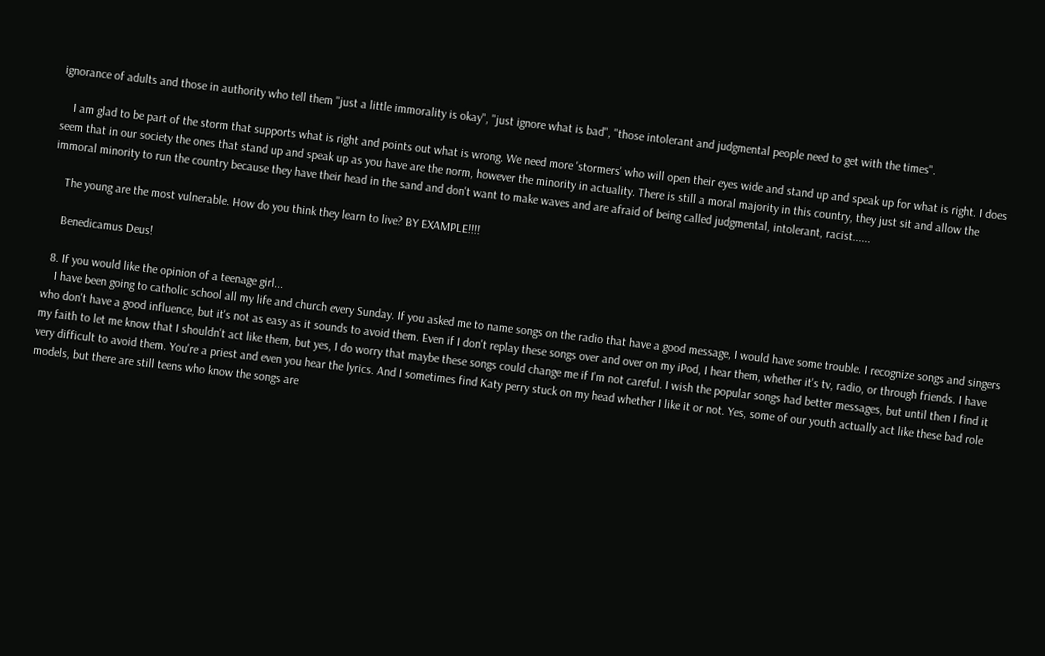ignorance of adults and those in authority who tell them "just a little immorality is okay", "just ignore what is bad", "those intolerant and judgmental people need to get with the times".

    I am glad to be part of the storm that supports what is right and points out what is wrong. We need more 'stormers' who will open their eyes wide and stand up and speak up for what is right. I does seem that in our society the ones that stand up and speak up as you have are the norm, however the minority in actuality. There is still a moral majority in this country, they just sit and allow the immoral minority to run the country because they have their head in the sand and don't want to make waves and are afraid of being called judgmental, intolerant, racist......

    The young are the most vulnerable. How do you think they learn to live? BY EXAMPLE!!!!

    Benedicamus Deus!

  8. If you would like the opinion of a teenage girl...
    I have been going to catholic school all my life and church every Sunday. If you asked me to name songs on the radio that have a good message, I would have some trouble. I recognize songs and singers who don't have a good influence, but it's not as easy as it sounds to avoid them. Even if I don't replay these songs over and over on my iPod, I hear them, whether it's tv, radio, or through friends. I have my faith to let me know that I shouldn't act like them, but yes, I do worry that maybe these songs could change me if I'm not careful. I wish the popular songs had better messages, but until then I find it very difficult to avoid them. You're a priest and even you hear the lyrics. And I sometimes find Katy perry stuck on my head whether I like it or not. Yes, some of our youth actually act like these bad role models, but there are still teens who know the songs are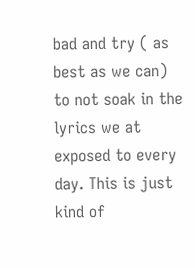bad and try ( as best as we can) to not soak in the lyrics we at exposed to every day. This is just kind of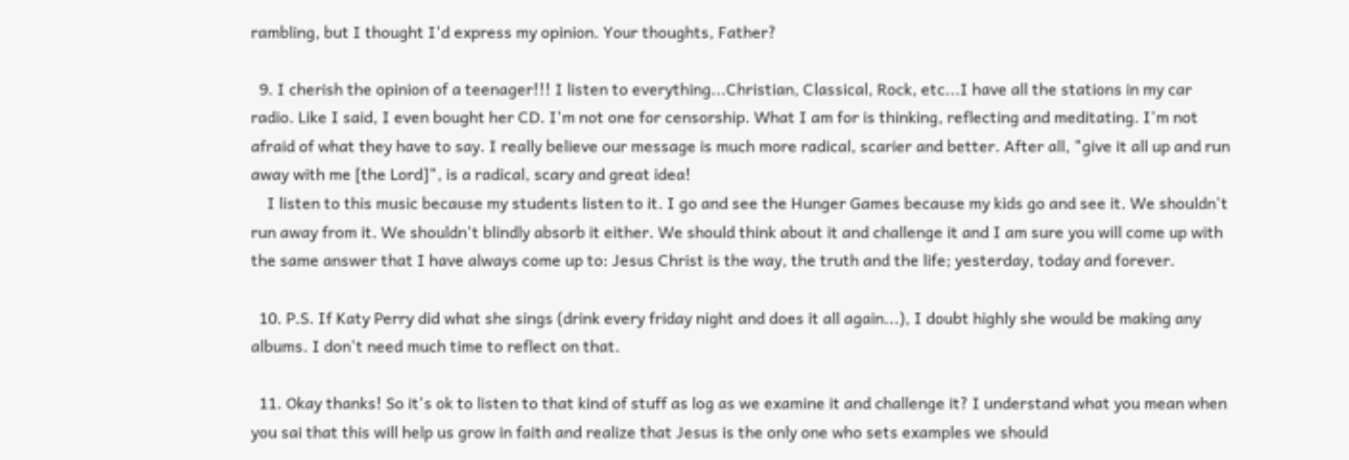rambling, but I thought I'd express my opinion. Your thoughts, Father?

  9. I cherish the opinion of a teenager!!! I listen to everything...Christian, Classical, Rock, etc...I have all the stations in my car radio. Like I said, I even bought her CD. I'm not one for censorship. What I am for is thinking, reflecting and meditating. I'm not afraid of what they have to say. I really believe our message is much more radical, scarier and better. After all, "give it all up and run away with me [the Lord]", is a radical, scary and great idea!
    I listen to this music because my students listen to it. I go and see the Hunger Games because my kids go and see it. We shouldn't run away from it. We shouldn't blindly absorb it either. We should think about it and challenge it and I am sure you will come up with the same answer that I have always come up to: Jesus Christ is the way, the truth and the life; yesterday, today and forever.

  10. P.S. If Katy Perry did what she sings (drink every friday night and does it all again...), I doubt highly she would be making any albums. I don't need much time to reflect on that.

  11. Okay thanks! So it's ok to listen to that kind of stuff as log as we examine it and challenge it? I understand what you mean when you sai that this will help us grow in faith and realize that Jesus is the only one who sets examples we should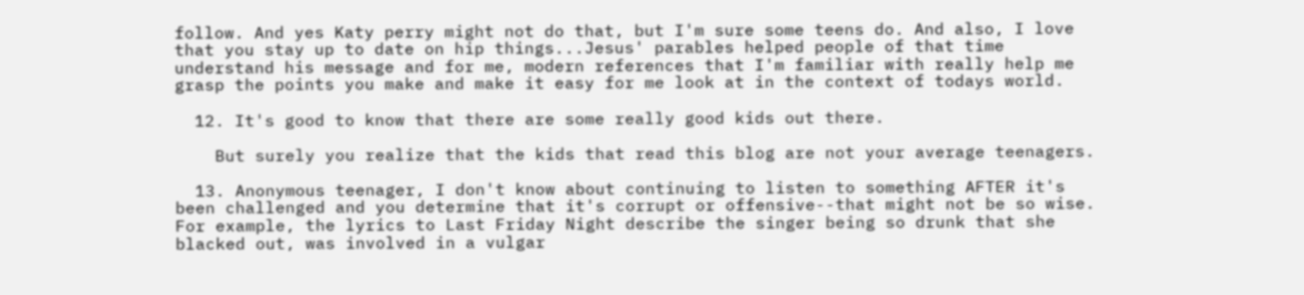follow. And yes Katy perry might not do that, but I'm sure some teens do. And also, I love that you stay up to date on hip things...Jesus' parables helped people of that time understand his message and for me, modern references that I'm familiar with really help me grasp the points you make and make it easy for me look at in the context of todays world.

  12. It's good to know that there are some really good kids out there.

    But surely you realize that the kids that read this blog are not your average teenagers.

  13. Anonymous teenager, I don't know about continuing to listen to something AFTER it's been challenged and you determine that it's corrupt or offensive--that might not be so wise. For example, the lyrics to Last Friday Night describe the singer being so drunk that she blacked out, was involved in a vulgar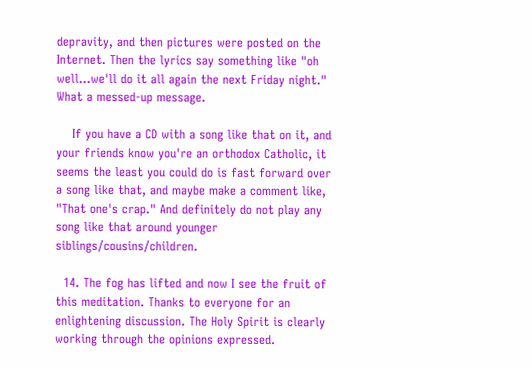depravity, and then pictures were posted on the Internet. Then the lyrics say something like "oh well...we'll do it all again the next Friday night." What a messed-up message.

    If you have a CD with a song like that on it, and your friends know you're an orthodox Catholic, it seems the least you could do is fast forward over a song like that, and maybe make a comment like, "That one's crap." And definitely do not play any song like that around younger siblings/cousins/children.

  14. The fog has lifted and now I see the fruit of this meditation. Thanks to everyone for an enlightening discussion. The Holy Spirit is clearly working through the opinions expressed.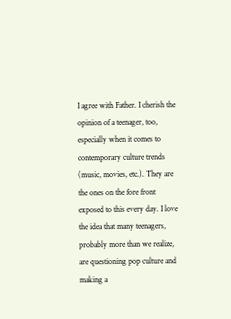I agree with Father. I cherish the opinion of a teenager, too, especially when it comes to contemporary culture trends (music, movies, etc.). They are the ones on the fore front exposed to this every day. I love the idea that many teenagers, probably more than we realize, are questioning pop culture and making a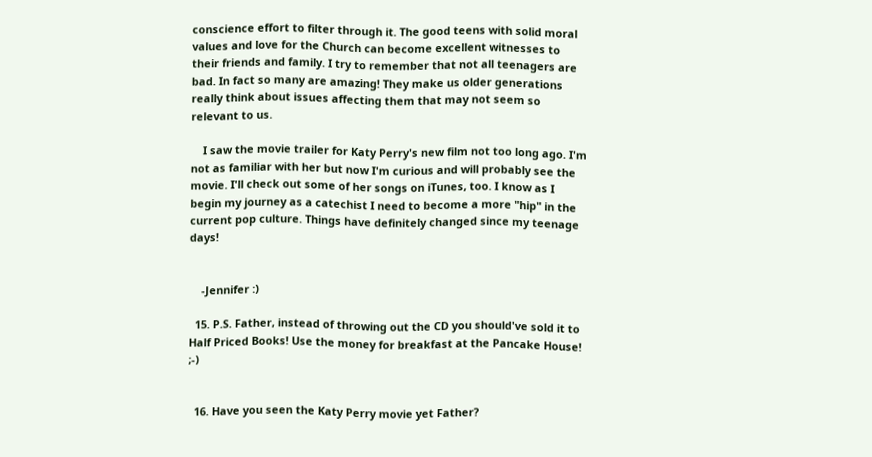conscience effort to filter through it. The good teens with solid moral values and love for the Church can become excellent witnesses to their friends and family. I try to remember that not all teenagers are bad. In fact so many are amazing! They make us older generations really think about issues affecting them that may not seem so relevant to us.

    I saw the movie trailer for Katy Perry's new film not too long ago. I'm not as familiar with her but now I'm curious and will probably see the movie. I'll check out some of her songs on iTunes, too. I know as I begin my journey as a catechist I need to become a more "hip" in the current pop culture. Things have definitely changed since my teenage days!


    -Jennifer :)

  15. P.S. Father, instead of throwing out the CD you should've sold it to Half Priced Books! Use the money for breakfast at the Pancake House! ;-)


  16. Have you seen the Katy Perry movie yet Father?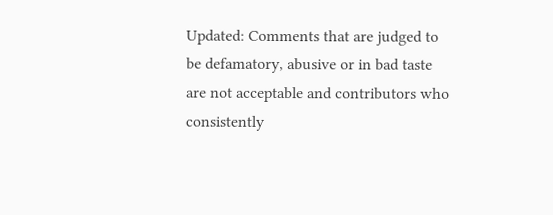Updated: Comments that are judged to be defamatory, abusive or in bad taste are not acceptable and contributors who consistently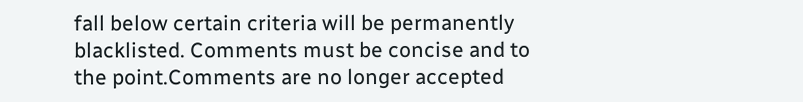fall below certain criteria will be permanently blacklisted. Comments must be concise and to the point.Comments are no longer accepted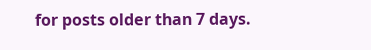for posts older than 7 days.